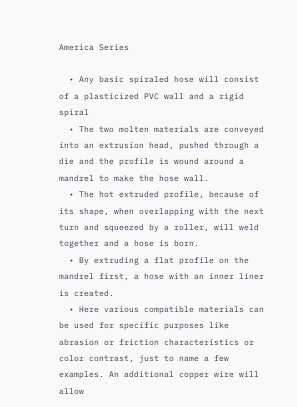America Series

  • Any basic spiraled hose will consist of a plasticized PVC wall and a rigid spiral
  • The two molten materials are conveyed into an extrusion head, pushed through a die and the profile is wound around a mandrel to make the hose wall.
  • The hot extruded profile, because of its shape, when overlapping with the next turn and squeezed by a roller, will weld together and a hose is born.
  • By extruding a flat profile on the mandrel first, a hose with an inner liner is created.
  • Here various compatible materials can be used for specific purposes like abrasion or friction characteristics or color contrast, just to name a few examples. An additional copper wire will allow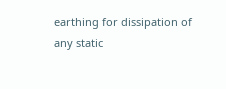earthing for dissipation of any static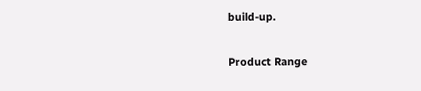build-up.

Product Range